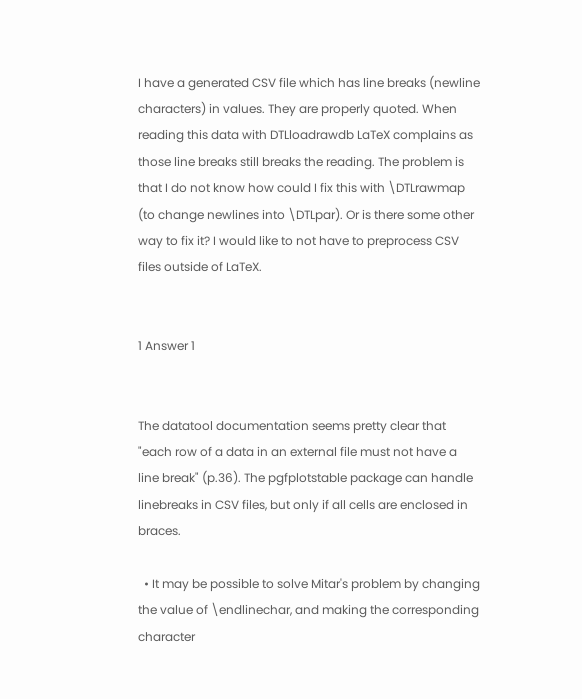I have a generated CSV file which has line breaks (newline characters) in values. They are properly quoted. When reading this data with DTLloadrawdb LaTeX complains as those line breaks still breaks the reading. The problem is that I do not know how could I fix this with \DTLrawmap (to change newlines into \DTLpar). Or is there some other way to fix it? I would like to not have to preprocess CSV files outside of LaTeX.


1 Answer 1


The datatool documentation seems pretty clear that "each row of a data in an external file must not have a line break" (p.36). The pgfplotstable package can handle linebreaks in CSV files, but only if all cells are enclosed in braces.

  • It may be possible to solve Mitar's problem by changing the value of \endlinechar, and making the corresponding character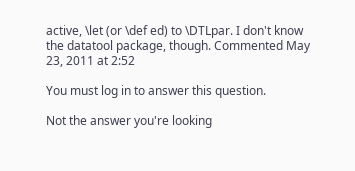active, \let (or \def ed) to \DTLpar. I don't know the datatool package, though. Commented May 23, 2011 at 2:52

You must log in to answer this question.

Not the answer you're looking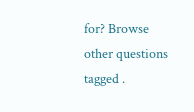for? Browse other questions tagged .